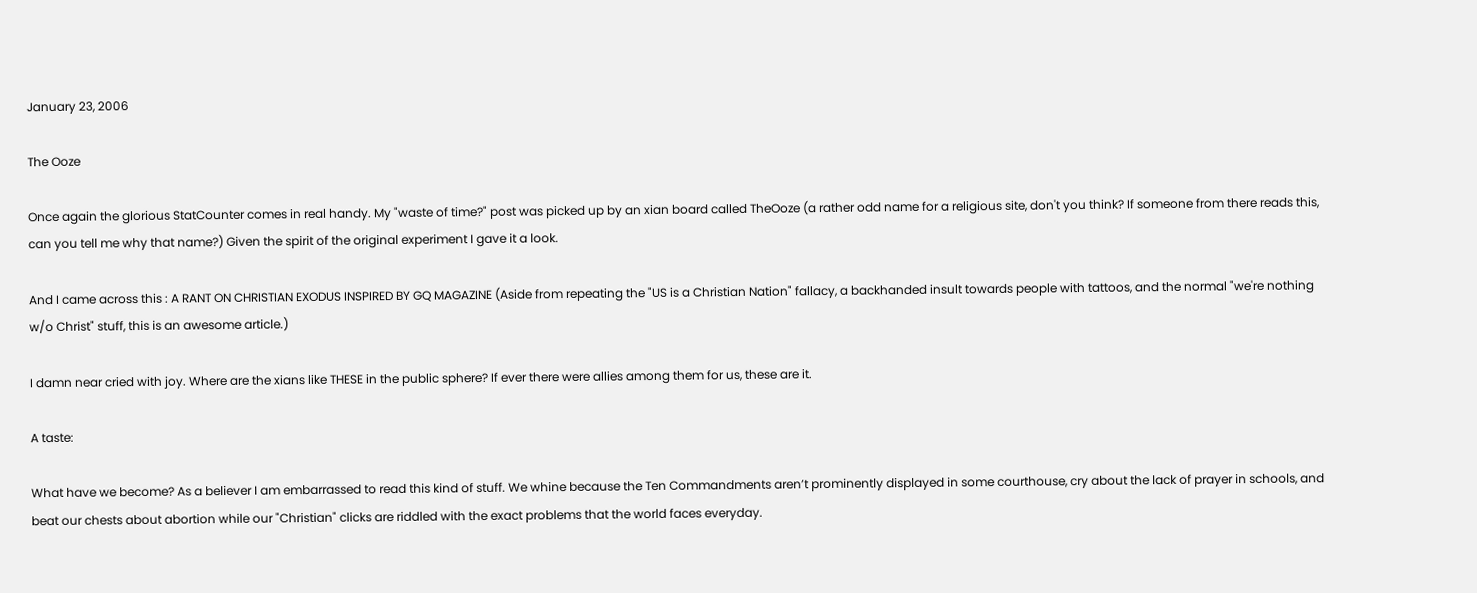January 23, 2006

The Ooze

Once again the glorious StatCounter comes in real handy. My "waste of time?" post was picked up by an xian board called TheOoze (a rather odd name for a religious site, don't you think? If someone from there reads this, can you tell me why that name?) Given the spirit of the original experiment I gave it a look.

And I came across this : A RANT ON CHRISTIAN EXODUS INSPIRED BY GQ MAGAZINE (Aside from repeating the "US is a Christian Nation" fallacy, a backhanded insult towards people with tattoos, and the normal "we're nothing w/o Christ" stuff, this is an awesome article.)

I damn near cried with joy. Where are the xians like THESE in the public sphere? If ever there were allies among them for us, these are it.

A taste:

What have we become? As a believer I am embarrassed to read this kind of stuff. We whine because the Ten Commandments aren’t prominently displayed in some courthouse, cry about the lack of prayer in schools, and beat our chests about abortion while our "Christian" clicks are riddled with the exact problems that the world faces everyday.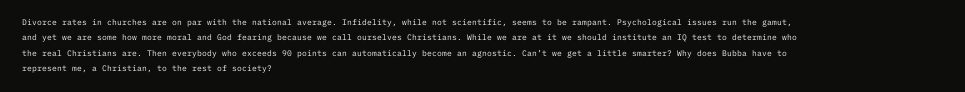Divorce rates in churches are on par with the national average. Infidelity, while not scientific, seems to be rampant. Psychological issues run the gamut, and yet we are some how more moral and God fearing because we call ourselves Christians. While we are at it we should institute an IQ test to determine who the real Christians are. Then everybody who exceeds 90 points can automatically become an agnostic. Can’t we get a little smarter? Why does Bubba have to represent me, a Christian, to the rest of society?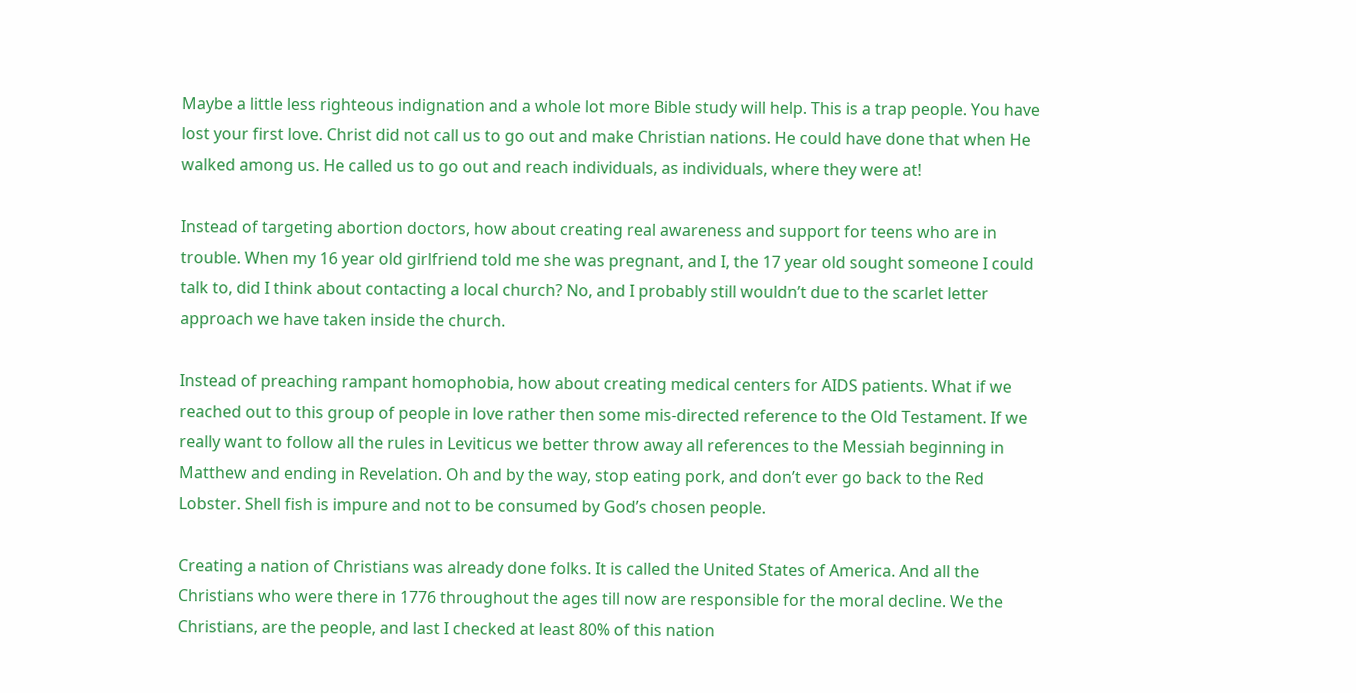Maybe a little less righteous indignation and a whole lot more Bible study will help. This is a trap people. You have lost your first love. Christ did not call us to go out and make Christian nations. He could have done that when He walked among us. He called us to go out and reach individuals, as individuals, where they were at!

Instead of targeting abortion doctors, how about creating real awareness and support for teens who are in trouble. When my 16 year old girlfriend told me she was pregnant, and I, the 17 year old sought someone I could talk to, did I think about contacting a local church? No, and I probably still wouldn’t due to the scarlet letter approach we have taken inside the church.

Instead of preaching rampant homophobia, how about creating medical centers for AIDS patients. What if we reached out to this group of people in love rather then some mis-directed reference to the Old Testament. If we really want to follow all the rules in Leviticus we better throw away all references to the Messiah beginning in Matthew and ending in Revelation. Oh and by the way, stop eating pork, and don’t ever go back to the Red Lobster. Shell fish is impure and not to be consumed by God’s chosen people.

Creating a nation of Christians was already done folks. It is called the United States of America. And all the Christians who were there in 1776 throughout the ages till now are responsible for the moral decline. We the Christians, are the people, and last I checked at least 80% of this nation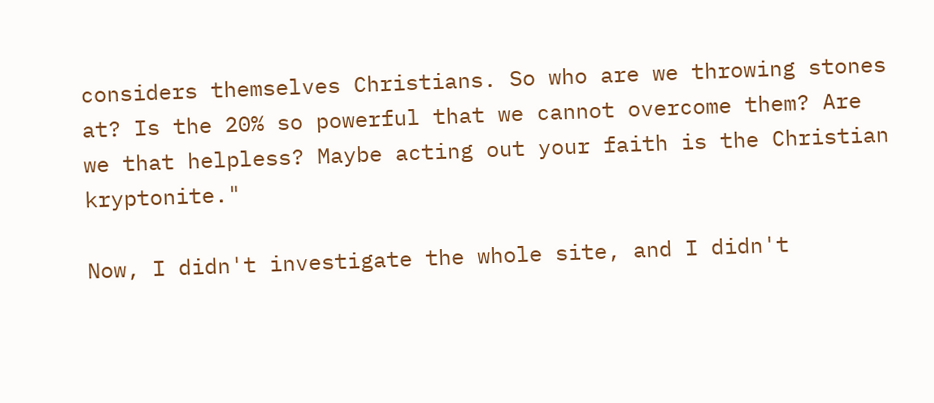considers themselves Christians. So who are we throwing stones at? Is the 20% so powerful that we cannot overcome them? Are we that helpless? Maybe acting out your faith is the Christian kryptonite."

Now, I didn't investigate the whole site, and I didn't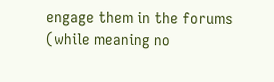engage them in the forums (while meaning no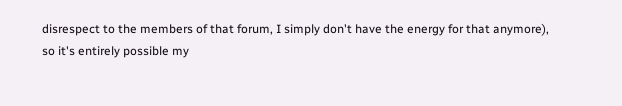disrespect to the members of that forum, I simply don't have the energy for that anymore),
so it's entirely possible my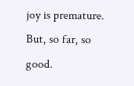joy is premature. But, so far, so good.